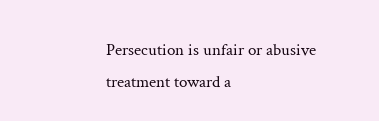Persecution is unfair or abusive treatment toward a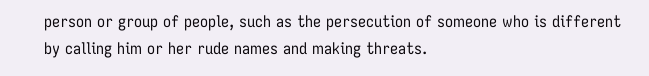person or group of people, such as the persecution of someone who is different by calling him or her rude names and making threats.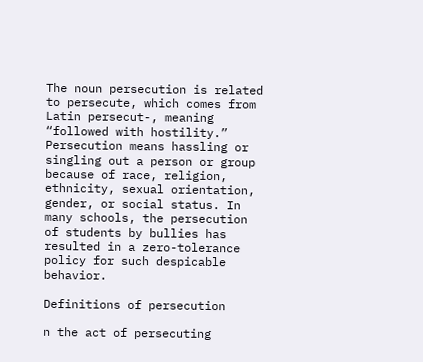The noun persecution is related to persecute, which comes from Latin persecut-, meaning “followed with hostility.” Persecution means hassling or singling out a person or group because of race, religion, ethnicity, sexual orientation, gender, or social status. In many schools, the persecution of students by bullies has resulted in a zero-tolerance policy for such despicable behavior.

Definitions of persecution

n the act of persecuting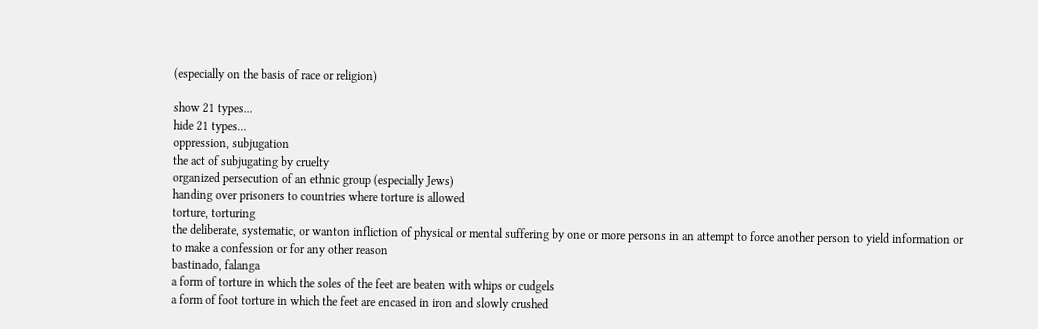(especially on the basis of race or religion)

show 21 types...
hide 21 types...
oppression, subjugation
the act of subjugating by cruelty
organized persecution of an ethnic group (especially Jews)
handing over prisoners to countries where torture is allowed
torture, torturing
the deliberate, systematic, or wanton infliction of physical or mental suffering by one or more persons in an attempt to force another person to yield information or to make a confession or for any other reason
bastinado, falanga
a form of torture in which the soles of the feet are beaten with whips or cudgels
a form of foot torture in which the feet are encased in iron and slowly crushed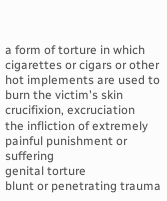a form of torture in which cigarettes or cigars or other hot implements are used to burn the victim's skin
crucifixion, excruciation
the infliction of extremely painful punishment or suffering
genital torture
blunt or penetrating trauma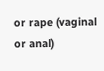or rape (vaginal or anal)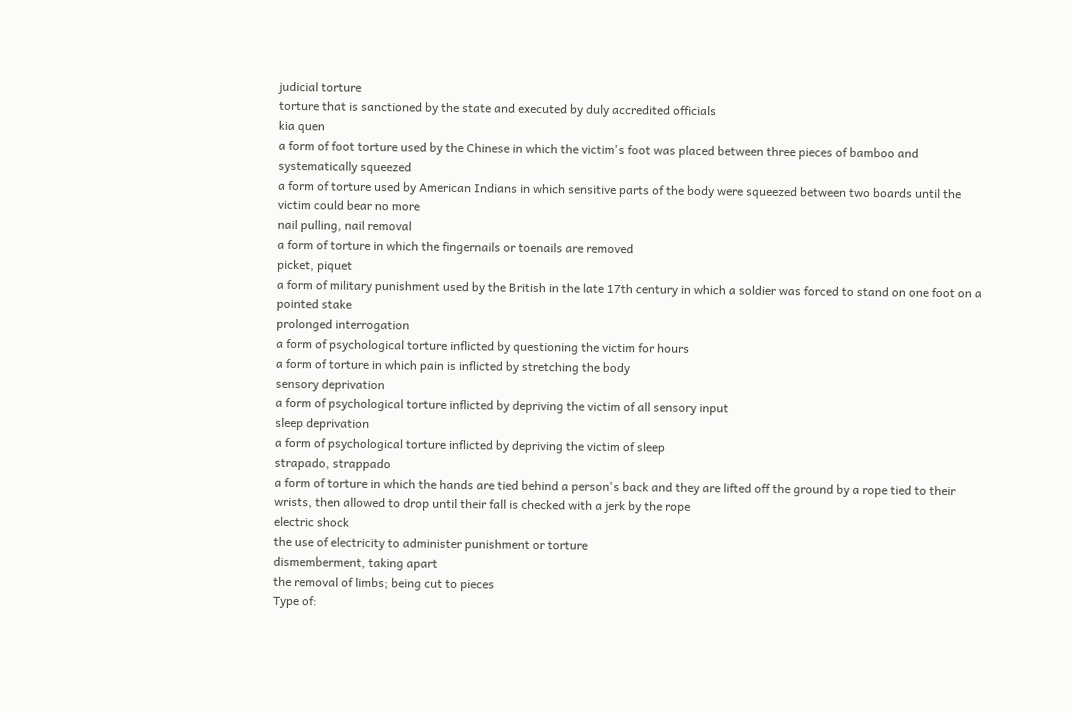judicial torture
torture that is sanctioned by the state and executed by duly accredited officials
kia quen
a form of foot torture used by the Chinese in which the victim's foot was placed between three pieces of bamboo and systematically squeezed
a form of torture used by American Indians in which sensitive parts of the body were squeezed between two boards until the victim could bear no more
nail pulling, nail removal
a form of torture in which the fingernails or toenails are removed
picket, piquet
a form of military punishment used by the British in the late 17th century in which a soldier was forced to stand on one foot on a pointed stake
prolonged interrogation
a form of psychological torture inflicted by questioning the victim for hours
a form of torture in which pain is inflicted by stretching the body
sensory deprivation
a form of psychological torture inflicted by depriving the victim of all sensory input
sleep deprivation
a form of psychological torture inflicted by depriving the victim of sleep
strapado, strappado
a form of torture in which the hands are tied behind a person's back and they are lifted off the ground by a rope tied to their wrists, then allowed to drop until their fall is checked with a jerk by the rope
electric shock
the use of electricity to administer punishment or torture
dismemberment, taking apart
the removal of limbs; being cut to pieces
Type of: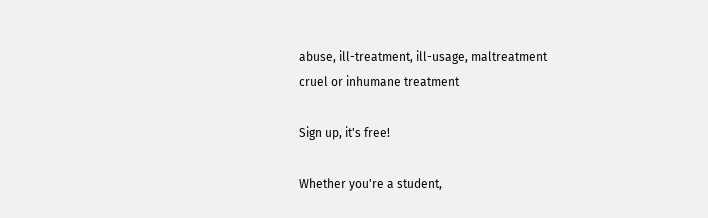abuse, ill-treatment, ill-usage, maltreatment
cruel or inhumane treatment

Sign up, it's free!

Whether you're a student,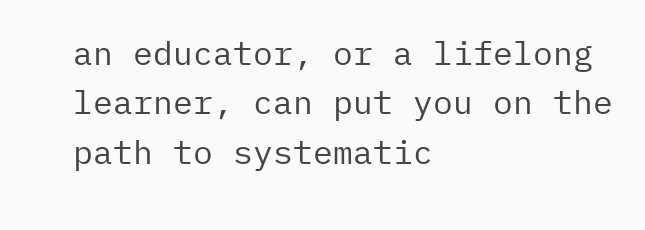an educator, or a lifelong learner, can put you on the path to systematic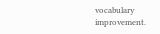vocabulary improvement.